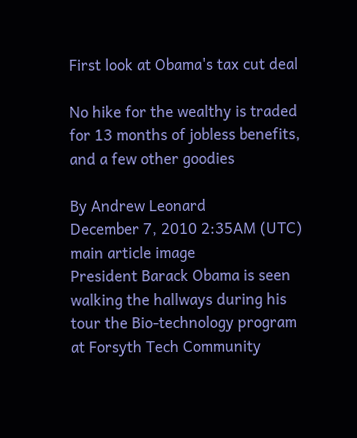First look at Obama's tax cut deal

No hike for the wealthy is traded for 13 months of jobless benefits, and a few other goodies

By Andrew Leonard
December 7, 2010 2:35AM (UTC)
main article image
President Barack Obama is seen walking the hallways during his tour the Bio-technology program at Forsyth Tech Community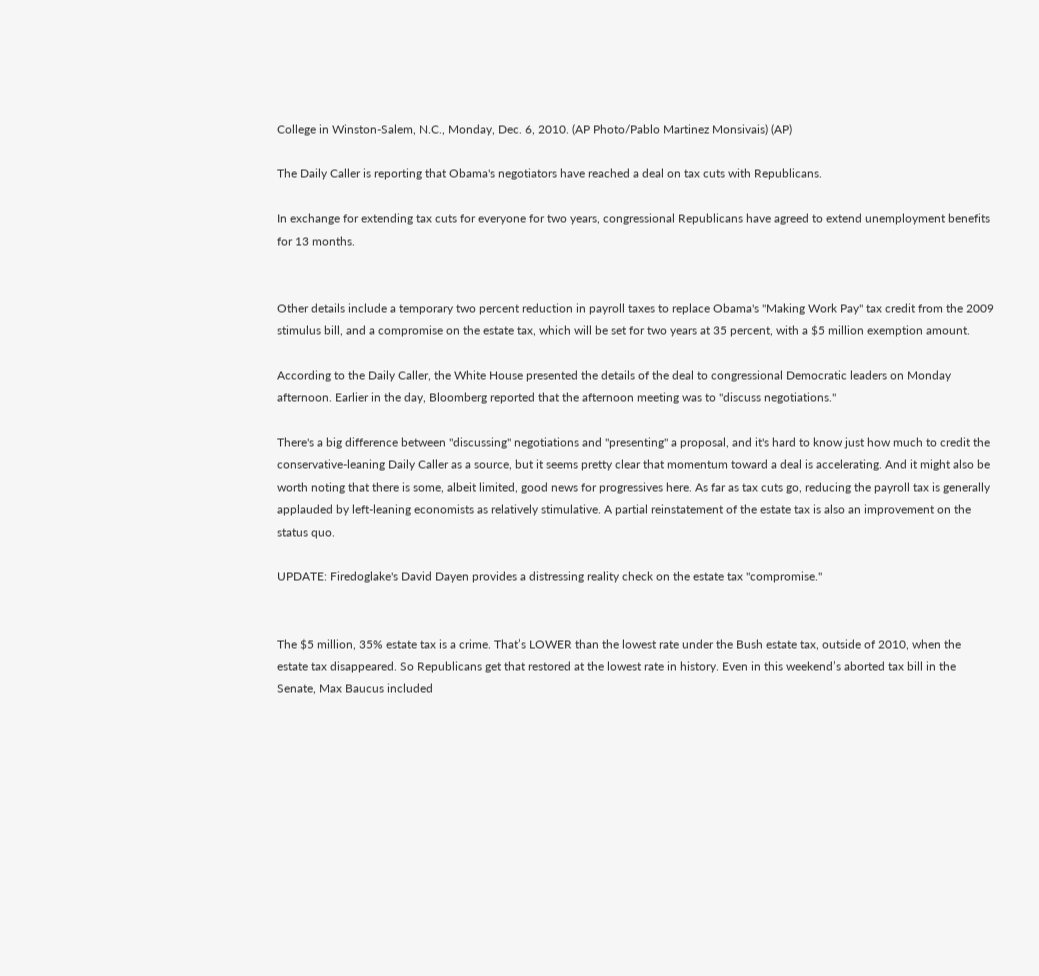College in Winston-Salem, N.C., Monday, Dec. 6, 2010. (AP Photo/Pablo Martinez Monsivais) (AP)

The Daily Caller is reporting that Obama's negotiators have reached a deal on tax cuts with Republicans.

In exchange for extending tax cuts for everyone for two years, congressional Republicans have agreed to extend unemployment benefits for 13 months.


Other details include a temporary two percent reduction in payroll taxes to replace Obama's "Making Work Pay" tax credit from the 2009 stimulus bill, and a compromise on the estate tax, which will be set for two years at 35 percent, with a $5 million exemption amount.

According to the Daily Caller, the White House presented the details of the deal to congressional Democratic leaders on Monday afternoon. Earlier in the day, Bloomberg reported that the afternoon meeting was to "discuss negotiations."

There's a big difference between "discussing" negotiations and "presenting" a proposal, and it's hard to know just how much to credit the conservative-leaning Daily Caller as a source, but it seems pretty clear that momentum toward a deal is accelerating. And it might also be worth noting that there is some, albeit limited, good news for progressives here. As far as tax cuts go, reducing the payroll tax is generally applauded by left-leaning economists as relatively stimulative. A partial reinstatement of the estate tax is also an improvement on the status quo.

UPDATE: Firedoglake's David Dayen provides a distressing reality check on the estate tax "compromise."


The $5 million, 35% estate tax is a crime. That’s LOWER than the lowest rate under the Bush estate tax, outside of 2010, when the estate tax disappeared. So Republicans get that restored at the lowest rate in history. Even in this weekend’s aborted tax bill in the Senate, Max Baucus included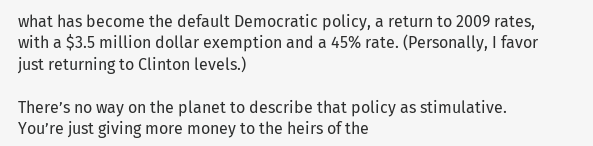what has become the default Democratic policy, a return to 2009 rates, with a $3.5 million dollar exemption and a 45% rate. (Personally, I favor just returning to Clinton levels.)

There’s no way on the planet to describe that policy as stimulative. You’re just giving more money to the heirs of the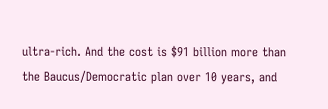ultra-rich. And the cost is $91 billion more than the Baucus/Democratic plan over 10 years, and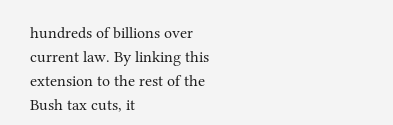hundreds of billions over current law. By linking this extension to the rest of the Bush tax cuts, it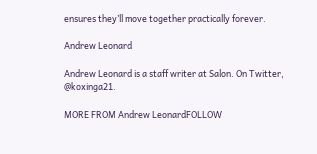ensures they’ll move together practically forever.

Andrew Leonard

Andrew Leonard is a staff writer at Salon. On Twitter, @koxinga21.

MORE FROM Andrew LeonardFOLLOW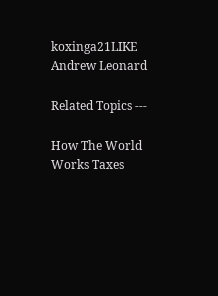koxinga21LIKE Andrew Leonard

Related Topics ---

How The World Works Taxes